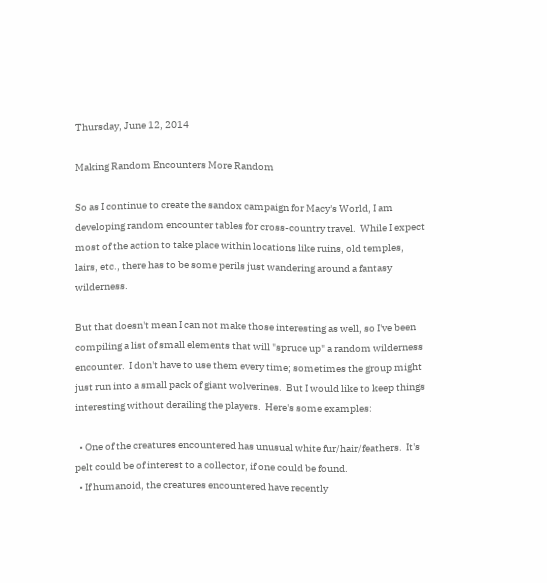Thursday, June 12, 2014

Making Random Encounters More Random

So as I continue to create the sandox campaign for Macy's World, I am developing random encounter tables for cross-country travel.  While I expect most of the action to take place within locations like ruins, old temples, lairs, etc., there has to be some perils just wandering around a fantasy wilderness.

But that doesn't mean I can not make those interesting as well, so I've been compiling a list of small elements that will "spruce up" a random wilderness encounter.  I don't have to use them every time; sometimes the group might just run into a small pack of giant wolverines.  But I would like to keep things interesting without derailing the players.  Here's some examples:

  • One of the creatures encountered has unusual white fur/hair/feathers.  It's pelt could be of interest to a collector, if one could be found.
  • If humanoid, the creatures encountered have recently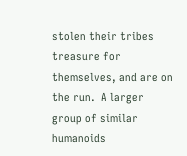stolen their tribes treasure for themselves, and are on the run.  A larger group of similar humanoids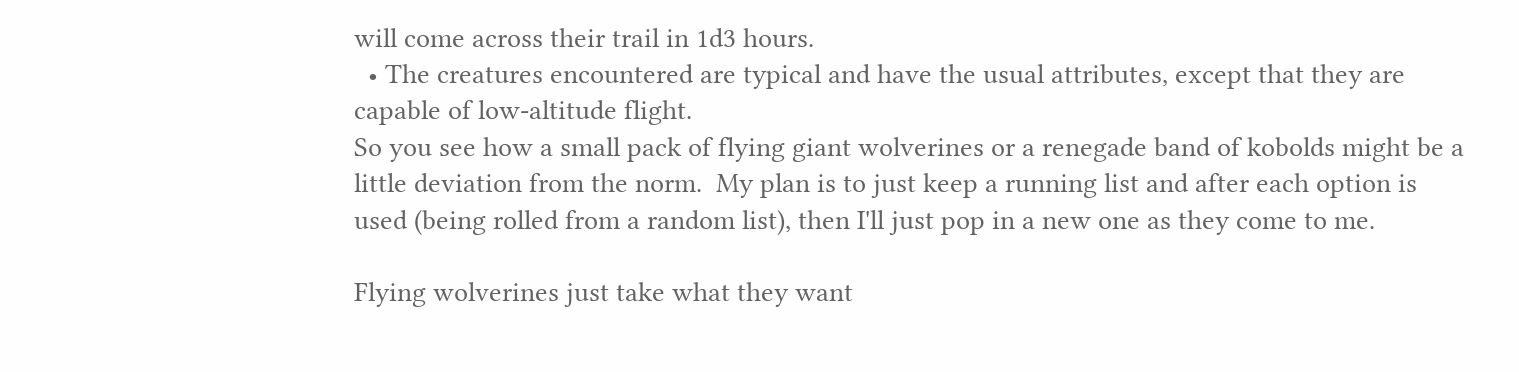will come across their trail in 1d3 hours.
  • The creatures encountered are typical and have the usual attributes, except that they are capable of low-altitude flight.
So you see how a small pack of flying giant wolverines or a renegade band of kobolds might be a little deviation from the norm.  My plan is to just keep a running list and after each option is used (being rolled from a random list), then I'll just pop in a new one as they come to me.

Flying wolverines just take what they want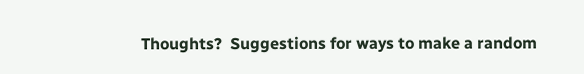Thoughts?  Suggestions for ways to make a random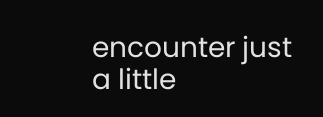encounter just a little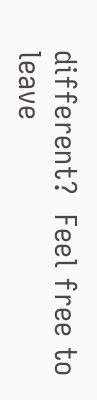different?  Feel free to leave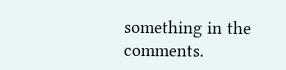something in the comments.